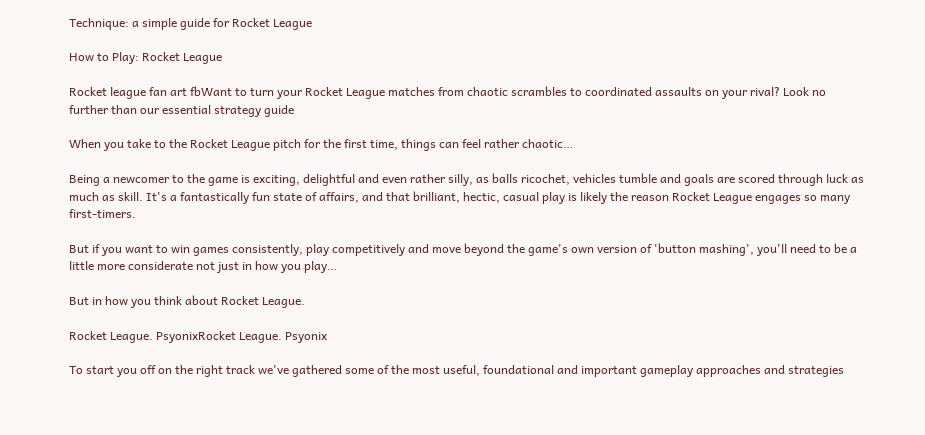Technique: a simple guide for Rocket League

How to Play: Rocket League

Rocket league fan art fbWant to turn your Rocket League matches from chaotic scrambles to coordinated assaults on your rival? Look no further than our essential strategy guide

When you take to the Rocket League pitch for the first time, things can feel rather chaotic…

Being a newcomer to the game is exciting, delightful and even rather silly, as balls ricochet, vehicles tumble and goals are scored through luck as much as skill. It's a fantastically fun state of affairs, and that brilliant, hectic, casual play is likely the reason Rocket League engages so many first-timers.

But if you want to win games consistently, play competitively and move beyond the game's own version of 'button mashing', you'll need to be a little more considerate not just in how you play…

But in how you think about Rocket League.

Rocket League. PsyonixRocket League. Psyonix

To start you off on the right track we've gathered some of the most useful, foundational and important gameplay approaches and strategies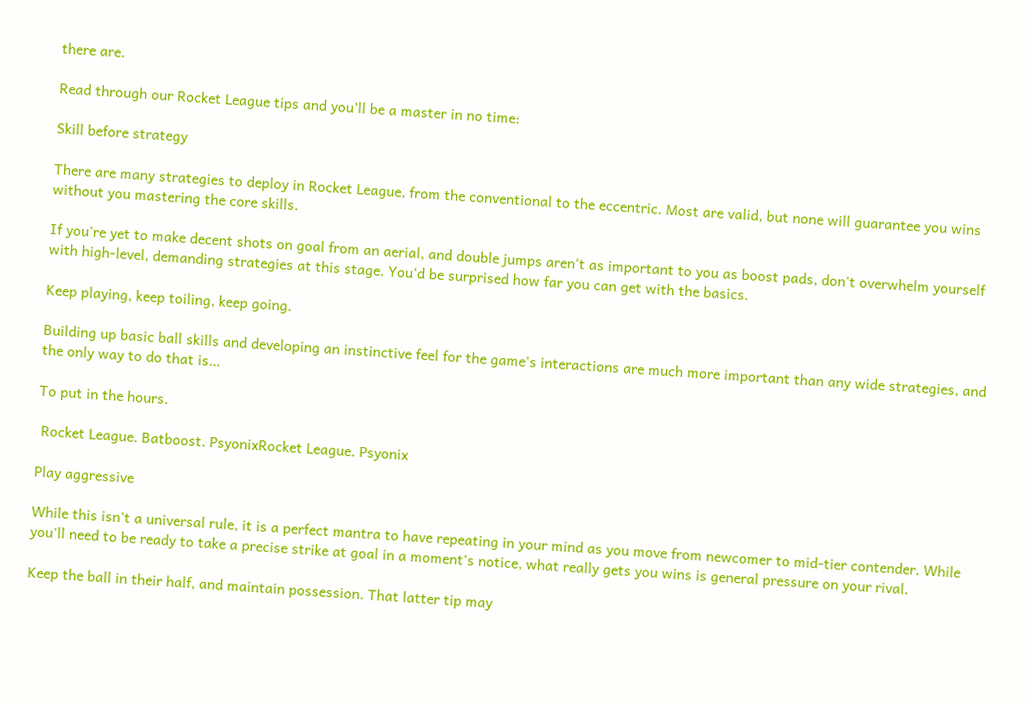there are.

Read through our Rocket League tips and you’ll be a master in no time:

Skill before strategy

There are many strategies to deploy in Rocket League, from the conventional to the eccentric. Most are valid, but none will guarantee you wins without you mastering the core skills.

If you're yet to make decent shots on goal from an aerial, and double jumps aren't as important to you as boost pads, don't overwhelm yourself with high-level, demanding strategies at this stage. You'd be surprised how far you can get with the basics.

Keep playing, keep toiling, keep going.

Building up basic ball skills and developing an instinctive feel for the game's interactions are much more important than any wide strategies, and the only way to do that is…

To put in the hours.

 Rocket League. Batboost. PsyonixRocket League. Psyonix

Play aggressive

While this isn't a universal rule, it is a perfect mantra to have repeating in your mind as you move from newcomer to mid-tier contender. While you'll need to be ready to take a precise strike at goal in a moment's notice, what really gets you wins is general pressure on your rival.

Keep the ball in their half, and maintain possession. That latter tip may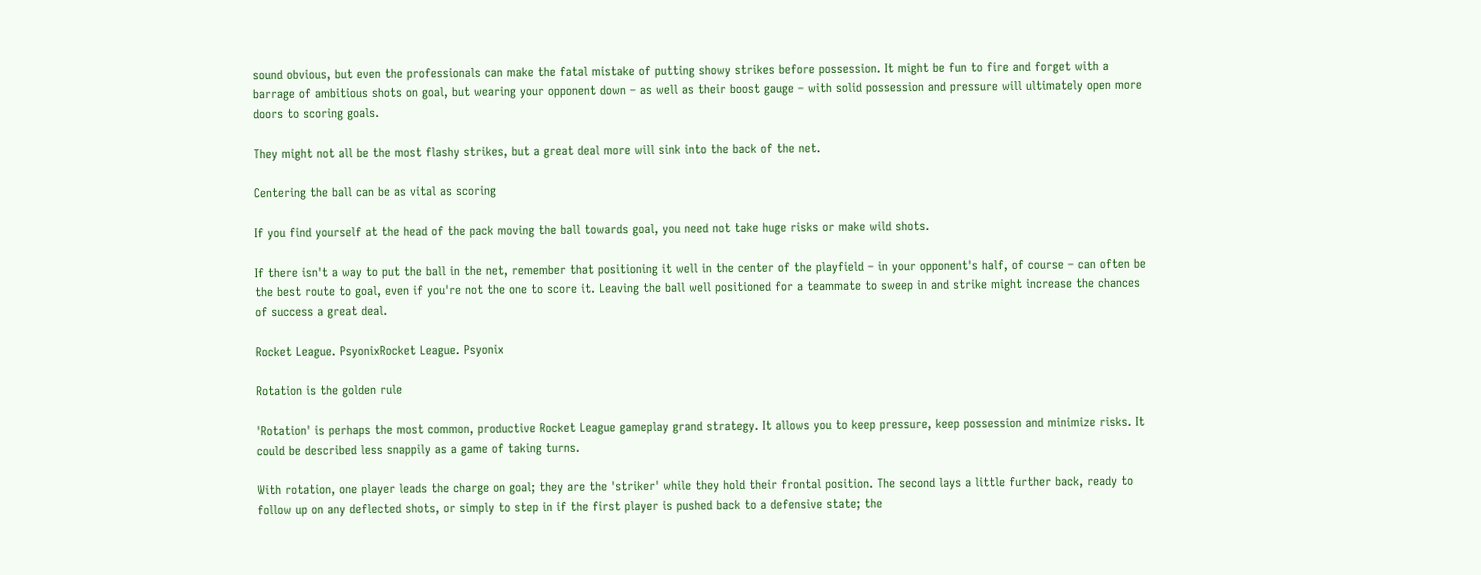sound obvious, but even the professionals can make the fatal mistake of putting showy strikes before possession. It might be fun to fire and forget with a barrage of ambitious shots on goal, but wearing your opponent down – as well as their boost gauge – with solid possession and pressure will ultimately open more doors to scoring goals.

They might not all be the most flashy strikes, but a great deal more will sink into the back of the net.

Centering the ball can be as vital as scoring

If you find yourself at the head of the pack moving the ball towards goal, you need not take huge risks or make wild shots.

If there isn't a way to put the ball in the net, remember that positioning it well in the center of the playfield – in your opponent's half, of course – can often be the best route to goal, even if you're not the one to score it. Leaving the ball well positioned for a teammate to sweep in and strike might increase the chances of success a great deal.

Rocket League. PsyonixRocket League. Psyonix

Rotation is the golden rule

'Rotation' is perhaps the most common, productive Rocket League gameplay grand strategy. It allows you to keep pressure, keep possession and minimize risks. It could be described less snappily as a game of taking turns.

With rotation, one player leads the charge on goal; they are the 'striker' while they hold their frontal position. The second lays a little further back, ready to follow up on any deflected shots, or simply to step in if the first player is pushed back to a defensive state; the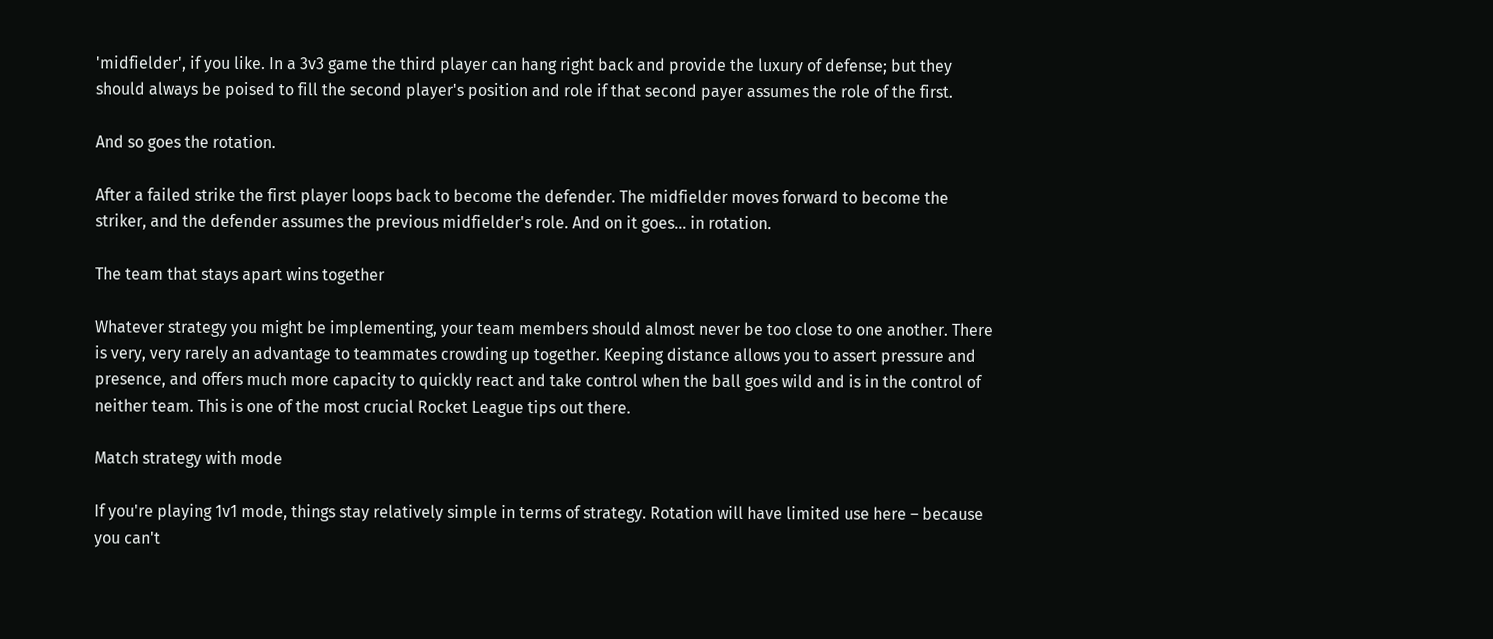'midfielder', if you like. In a 3v3 game the third player can hang right back and provide the luxury of defense; but they should always be poised to fill the second player's position and role if that second payer assumes the role of the first.

And so goes the rotation.

After a failed strike the first player loops back to become the defender. The midfielder moves forward to become the striker, and the defender assumes the previous midfielder's role. And on it goes… in rotation.

The team that stays apart wins together

Whatever strategy you might be implementing, your team members should almost never be too close to one another. There is very, very rarely an advantage to teammates crowding up together. Keeping distance allows you to assert pressure and presence, and offers much more capacity to quickly react and take control when the ball goes wild and is in the control of neither team. This is one of the most crucial Rocket League tips out there.

Match strategy with mode

If you're playing 1v1 mode, things stay relatively simple in terms of strategy. Rotation will have limited use here – because you can't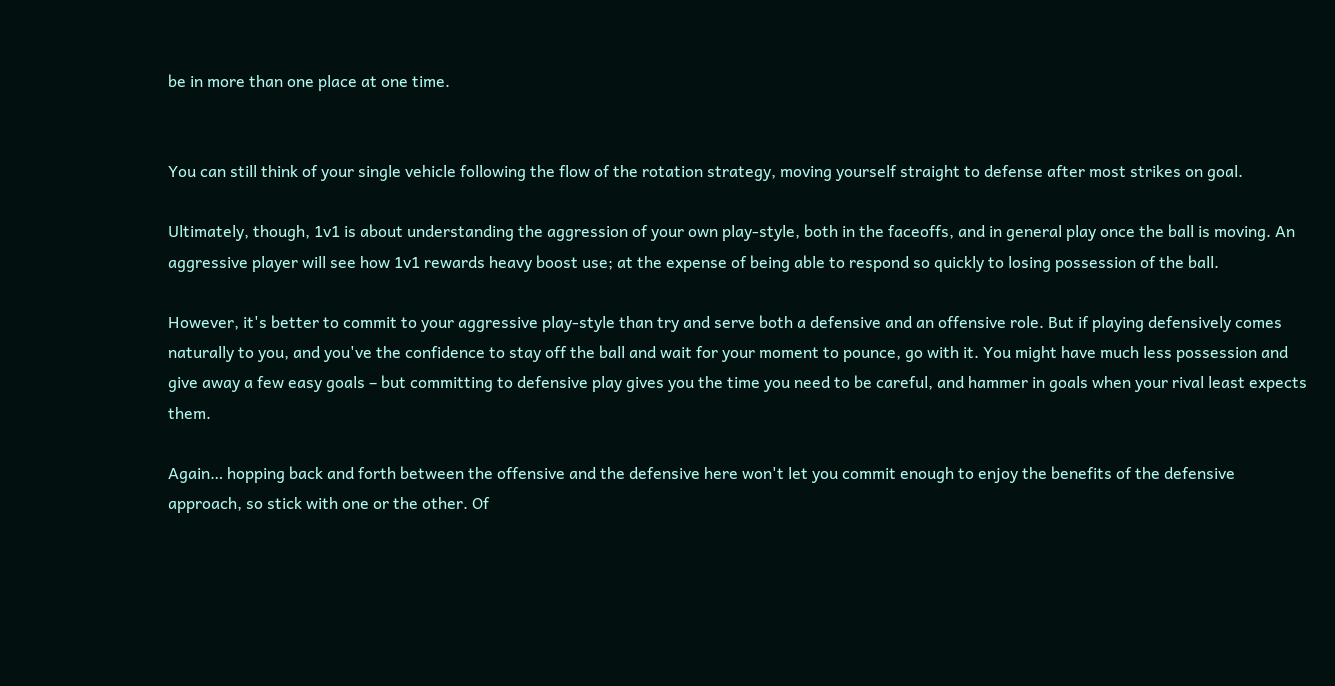be in more than one place at one time.


You can still think of your single vehicle following the flow of the rotation strategy, moving yourself straight to defense after most strikes on goal.

Ultimately, though, 1v1 is about understanding the aggression of your own play-style, both in the faceoffs, and in general play once the ball is moving. An aggressive player will see how 1v1 rewards heavy boost use; at the expense of being able to respond so quickly to losing possession of the ball.

However, it's better to commit to your aggressive play-style than try and serve both a defensive and an offensive role. But if playing defensively comes naturally to you, and you've the confidence to stay off the ball and wait for your moment to pounce, go with it. You might have much less possession and give away a few easy goals – but committing to defensive play gives you the time you need to be careful, and hammer in goals when your rival least expects them.

Again… hopping back and forth between the offensive and the defensive here won't let you commit enough to enjoy the benefits of the defensive approach, so stick with one or the other. Of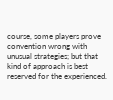course, some players prove convention wrong with unusual strategies; but that kind of approach is best reserved for the experienced.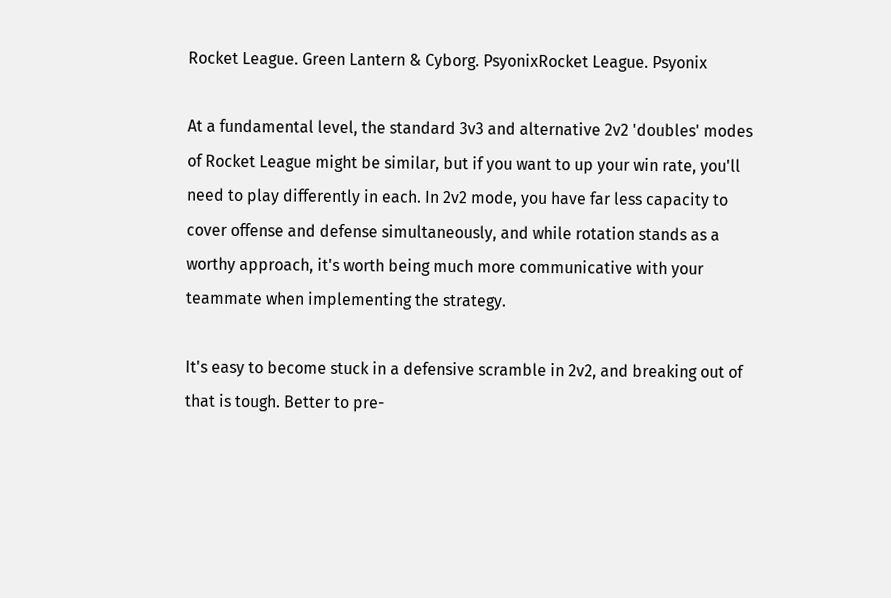Rocket League. Green Lantern & Cyborg. PsyonixRocket League. Psyonix

At a fundamental level, the standard 3v3 and alternative 2v2 'doubles' modes of Rocket League might be similar, but if you want to up your win rate, you'll need to play differently in each. In 2v2 mode, you have far less capacity to cover offense and defense simultaneously, and while rotation stands as a worthy approach, it's worth being much more communicative with your teammate when implementing the strategy.

It's easy to become stuck in a defensive scramble in 2v2, and breaking out of that is tough. Better to pre-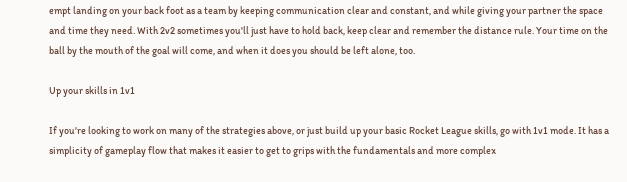empt landing on your back foot as a team by keeping communication clear and constant, and while giving your partner the space and time they need. With 2v2 sometimes you'll just have to hold back, keep clear and remember the distance rule. Your time on the ball by the mouth of the goal will come, and when it does you should be left alone, too.

Up your skills in 1v1

If you're looking to work on many of the strategies above, or just build up your basic Rocket League skills, go with 1v1 mode. It has a simplicity of gameplay flow that makes it easier to get to grips with the fundamentals and more complex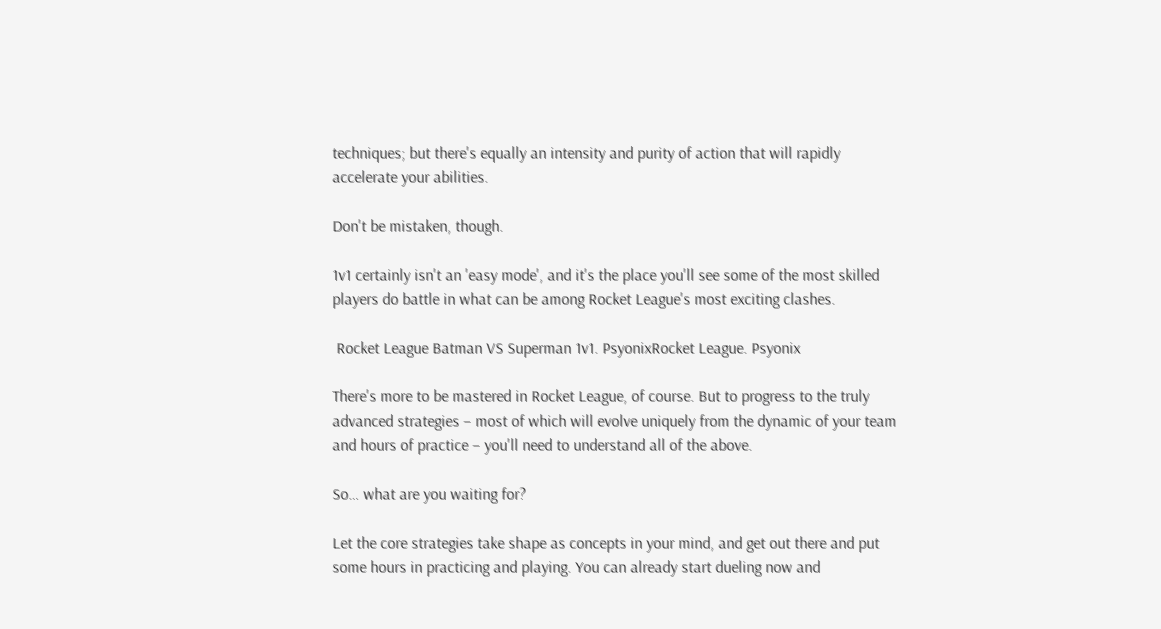techniques; but there's equally an intensity and purity of action that will rapidly accelerate your abilities.

Don't be mistaken, though.

1v1 certainly isn't an 'easy mode', and it's the place you'll see some of the most skilled players do battle in what can be among Rocket League's most exciting clashes.

 Rocket League Batman VS Superman 1v1. PsyonixRocket League. Psyonix

There's more to be mastered in Rocket League, of course. But to progress to the truly advanced strategies – most of which will evolve uniquely from the dynamic of your team and hours of practice – you'll need to understand all of the above.

So… what are you waiting for?

Let the core strategies take shape as concepts in your mind, and get out there and put some hours in practicing and playing. You can already start dueling now and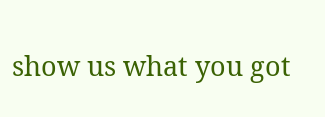show us what you got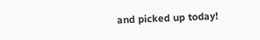and picked up today!